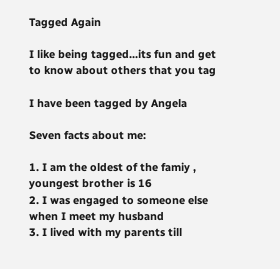Tagged Again

I like being tagged...its fun and get to know about others that you tag

I have been tagged by Angela

Seven facts about me:

1. I am the oldest of the famiy , youngest brother is 16
2. I was engaged to someone else when I meet my husband
3. I lived with my parents till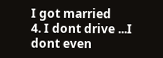I got married
4. I dont drive ...I dont even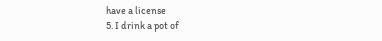have a license
5. I drink a pot of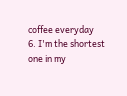coffee everyday
6. I'm the shortest one in my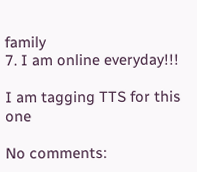family
7. I am online everyday!!!

I am tagging TTS for this one

No comments: